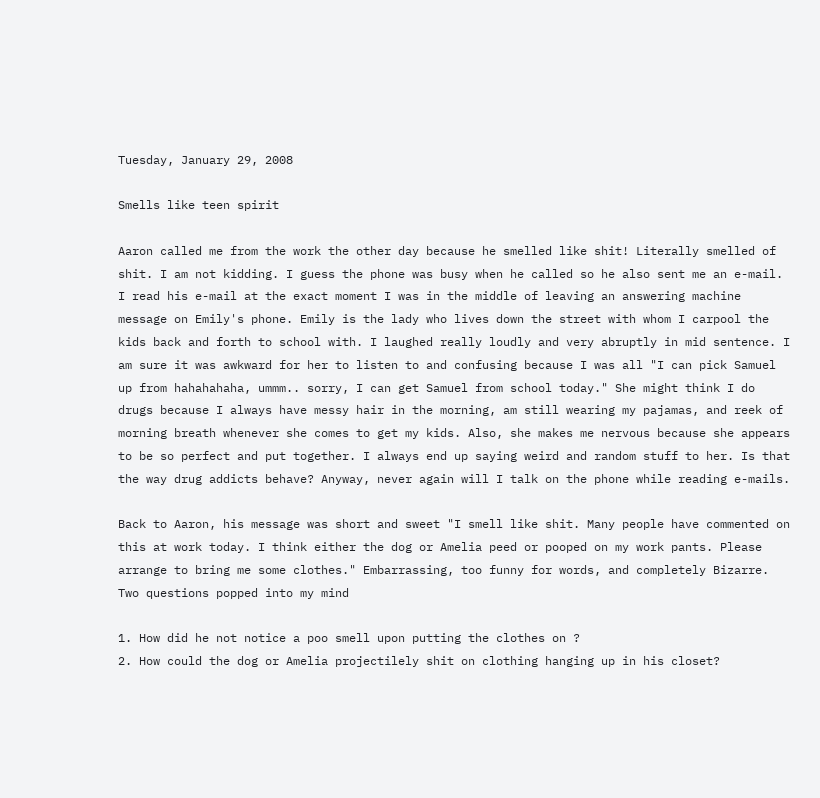Tuesday, January 29, 2008

Smells like teen spirit

Aaron called me from the work the other day because he smelled like shit! Literally smelled of shit. I am not kidding. I guess the phone was busy when he called so he also sent me an e-mail. I read his e-mail at the exact moment I was in the middle of leaving an answering machine message on Emily's phone. Emily is the lady who lives down the street with whom I carpool the kids back and forth to school with. I laughed really loudly and very abruptly in mid sentence. I am sure it was awkward for her to listen to and confusing because I was all "I can pick Samuel up from hahahahaha, ummm.. sorry, I can get Samuel from school today." She might think I do drugs because I always have messy hair in the morning, am still wearing my pajamas, and reek of morning breath whenever she comes to get my kids. Also, she makes me nervous because she appears to be so perfect and put together. I always end up saying weird and random stuff to her. Is that the way drug addicts behave? Anyway, never again will I talk on the phone while reading e-mails.

Back to Aaron, his message was short and sweet "I smell like shit. Many people have commented on this at work today. I think either the dog or Amelia peed or pooped on my work pants. Please arrange to bring me some clothes." Embarrassing, too funny for words, and completely Bizarre. Two questions popped into my mind

1. How did he not notice a poo smell upon putting the clothes on ?
2. How could the dog or Amelia projectilely shit on clothing hanging up in his closet?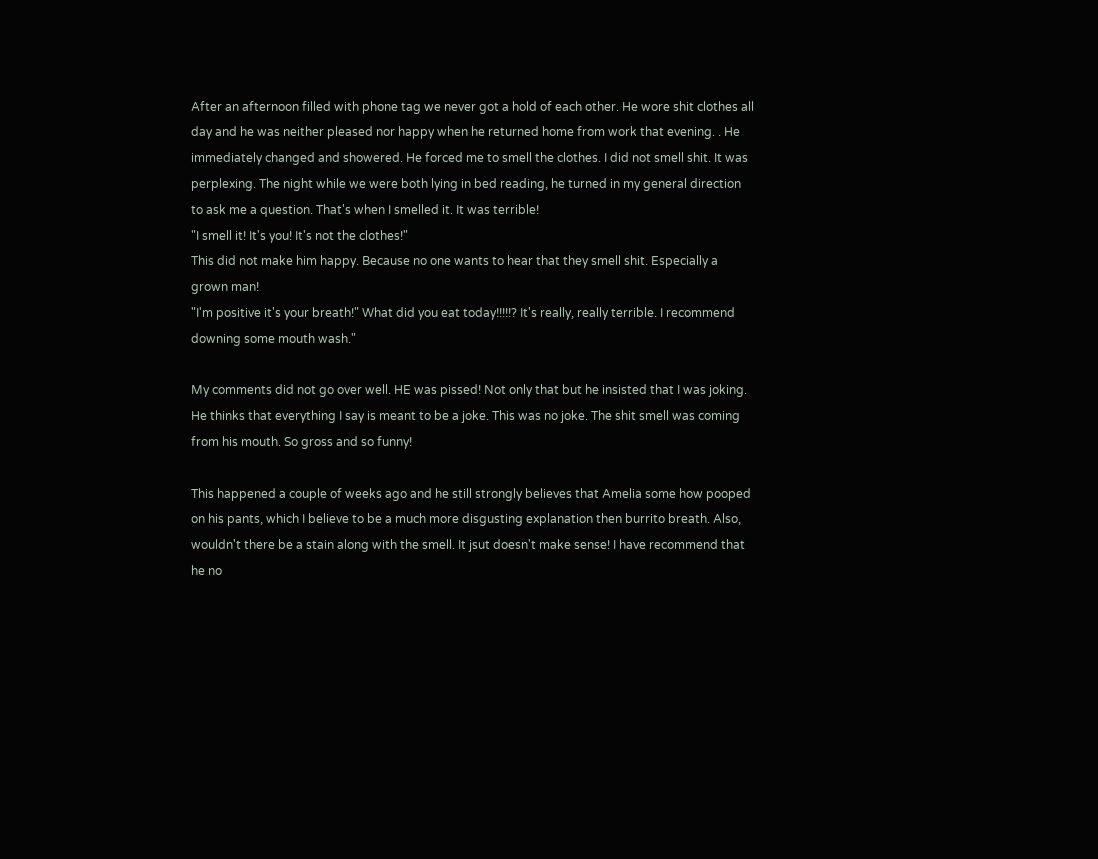After an afternoon filled with phone tag we never got a hold of each other. He wore shit clothes all day and he was neither pleased nor happy when he returned home from work that evening. . He immediately changed and showered. He forced me to smell the clothes. I did not smell shit. It was perplexing. The night while we were both lying in bed reading, he turned in my general direction to ask me a question. That's when I smelled it. It was terrible!
"I smell it! It's you! It's not the clothes!"
This did not make him happy. Because no one wants to hear that they smell shit. Especially a grown man!
"I'm positive it's your breath!" What did you eat today!!!!!? It's really, really terrible. I recommend downing some mouth wash."

My comments did not go over well. HE was pissed! Not only that but he insisted that I was joking. He thinks that everything I say is meant to be a joke. This was no joke. The shit smell was coming from his mouth. So gross and so funny!

This happened a couple of weeks ago and he still strongly believes that Amelia some how pooped on his pants, which I believe to be a much more disgusting explanation then burrito breath. Also, wouldn't there be a stain along with the smell. It jsut doesn't make sense! I have recommend that he no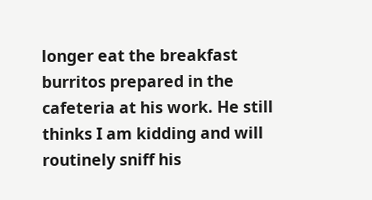longer eat the breakfast burritos prepared in the cafeteria at his work. He still thinks I am kidding and will routinely sniff his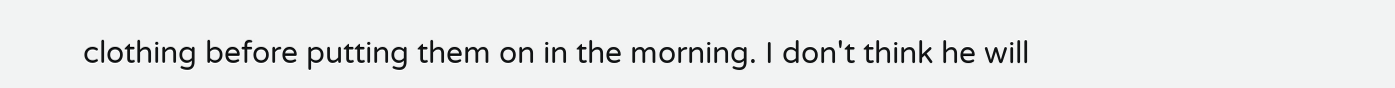clothing before putting them on in the morning. I don't think he will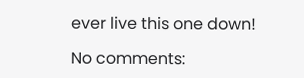ever live this one down!

No comments: